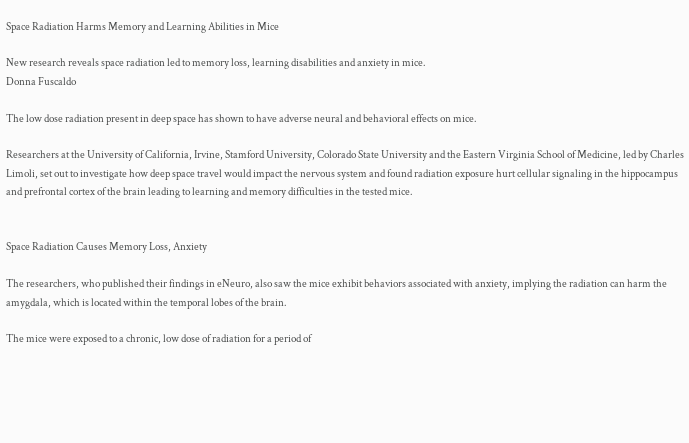Space Radiation Harms Memory and Learning Abilities in Mice

New research reveals space radiation led to memory loss, learning disabilities and anxiety in mice.
Donna Fuscaldo

The low dose radiation present in deep space has shown to have adverse neural and behavioral effects on mice.

Researchers at the University of California, Irvine, Stamford University, Colorado State University and the Eastern Virginia School of Medicine, led by Charles Limoli, set out to investigate how deep space travel would impact the nervous system and found radiation exposure hurt cellular signaling in the hippocampus and prefrontal cortex of the brain leading to learning and memory difficulties in the tested mice.


Space Radiation Causes Memory Loss, Anxiety

The researchers, who published their findings in eNeuro, also saw the mice exhibit behaviors associated with anxiety, implying the radiation can harm the amygdala, which is located within the temporal lobes of the brain.

The mice were exposed to a chronic, low dose of radiation for a period of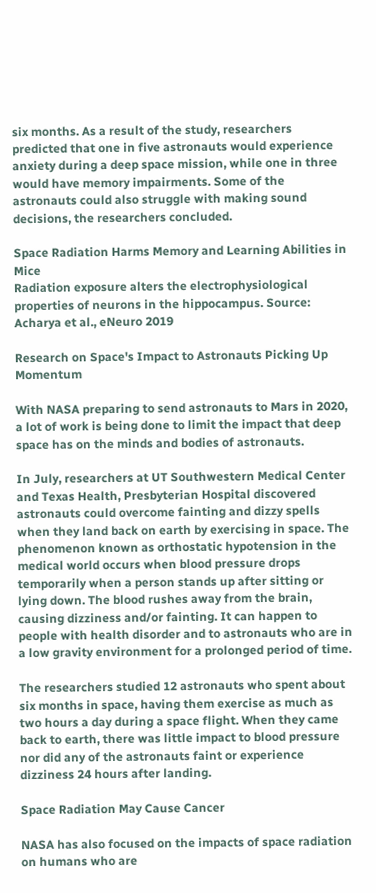six months. As a result of the study, researchers predicted that one in five astronauts would experience anxiety during a deep space mission, while one in three would have memory impairments. Some of the astronauts could also struggle with making sound decisions, the researchers concluded.

Space Radiation Harms Memory and Learning Abilities in Mice
Radiation exposure alters the electrophysiological properties of neurons in the hippocampus. Source: Acharya et al., eNeuro 2019

Research on Space's Impact to Astronauts Picking Up Momentum

With NASA preparing to send astronauts to Mars in 2020, a lot of work is being done to limit the impact that deep space has on the minds and bodies of astronauts.

In July, researchers at UT Southwestern Medical Center and Texas Health, Presbyterian Hospital discovered astronauts could overcome fainting and dizzy spells when they land back on earth by exercising in space. The phenomenon known as orthostatic hypotension in the medical world occurs when blood pressure drops temporarily when a person stands up after sitting or lying down. The blood rushes away from the brain, causing dizziness and/or fainting. It can happen to people with health disorder and to astronauts who are in a low gravity environment for a prolonged period of time.

The researchers studied 12 astronauts who spent about six months in space, having them exercise as much as two hours a day during a space flight. When they came back to earth, there was little impact to blood pressure nor did any of the astronauts faint or experience dizziness 24 hours after landing.

Space Radiation May Cause Cancer

NASA has also focused on the impacts of space radiation on humans who are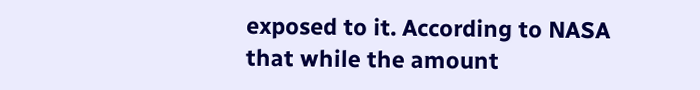exposed to it. According to NASA that while the amount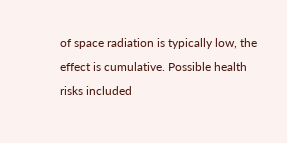of space radiation is typically low, the effect is cumulative. Possible health risks included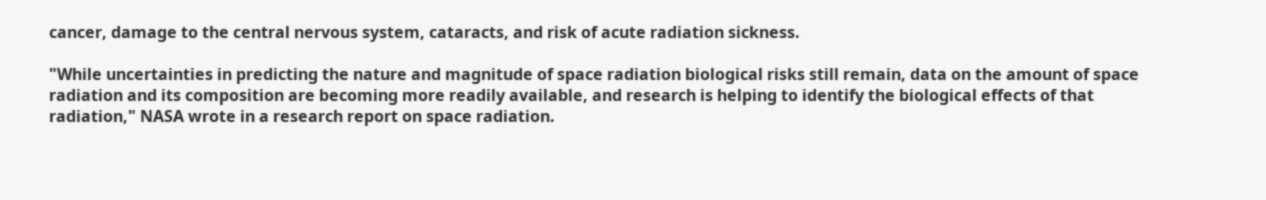cancer, damage to the central nervous system, cataracts, and risk of acute radiation sickness.

"While uncertainties in predicting the nature and magnitude of space radiation biological risks still remain, data on the amount of space radiation and its composition are becoming more readily available, and research is helping to identify the biological effects of that radiation," NASA wrote in a research report on space radiation.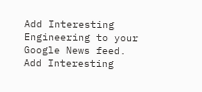Add Interesting Engineering to your Google News feed.
Add Interesting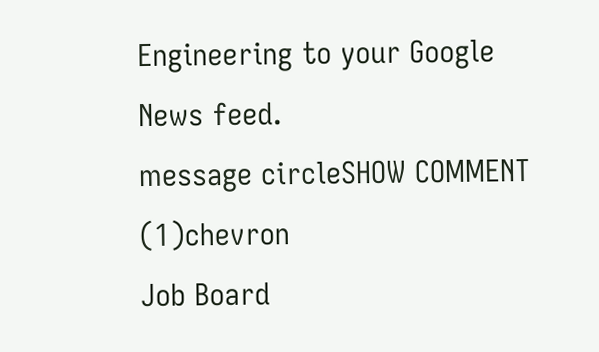Engineering to your Google News feed.
message circleSHOW COMMENT (1)chevron
Job Board